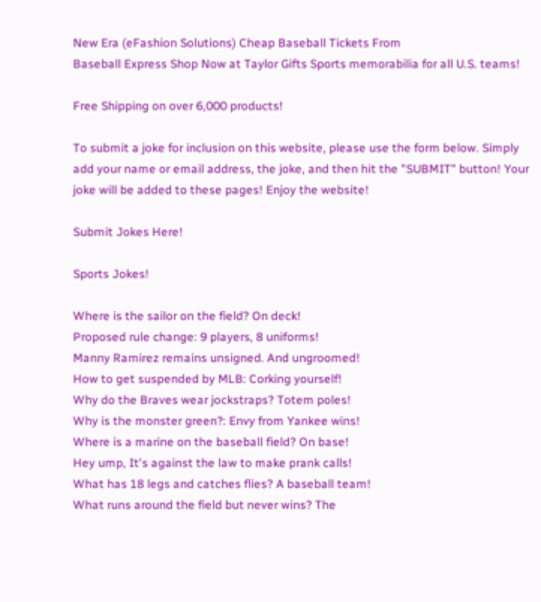New Era (eFashion Solutions) Cheap Baseball Tickets From
Baseball Express Shop Now at Taylor Gifts Sports memorabilia for all U.S. teams!

Free Shipping on over 6,000 products!

To submit a joke for inclusion on this website, please use the form below. Simply add your name or email address, the joke, and then hit the "SUBMIT" button! Your joke will be added to these pages! Enjoy the website!

Submit Jokes Here!

Sports Jokes!

Where is the sailor on the field? On deck!
Proposed rule change: 9 players, 8 uniforms!
Manny Ramirez remains unsigned. And ungroomed!
How to get suspended by MLB: Corking yourself!
Why do the Braves wear jockstraps? Totem poles!
Why is the monster green?: Envy from Yankee wins!
Where is a marine on the baseball field? On base!
Hey ump, It's against the law to make prank calls!
What has 18 legs and catches flies? A baseball team!
What runs around the field but never wins? The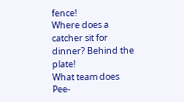fence!
Where does a catcher sit for dinner? Behind the plate!
What team does Pee-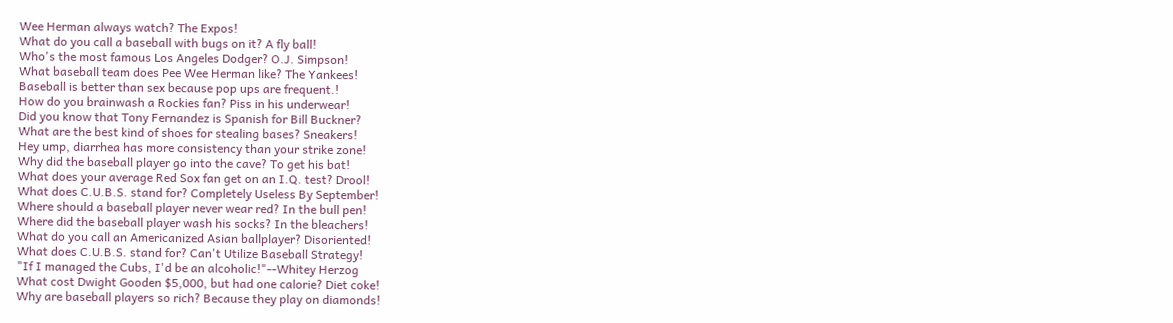Wee Herman always watch? The Expos!
What do you call a baseball with bugs on it? A fly ball!
Who's the most famous Los Angeles Dodger? O.J. Simpson!
What baseball team does Pee Wee Herman like? The Yankees!
Baseball is better than sex because pop ups are frequent.!
How do you brainwash a Rockies fan? Piss in his underwear!
Did you know that Tony Fernandez is Spanish for Bill Buckner?
What are the best kind of shoes for stealing bases? Sneakers!
Hey ump, diarrhea has more consistency than your strike zone!
Why did the baseball player go into the cave? To get his bat!
What does your average Red Sox fan get on an I.Q. test? Drool!
What does C.U.B.S. stand for? Completely Useless By September!
Where should a baseball player never wear red? In the bull pen!
Where did the baseball player wash his socks? In the bleachers!
What do you call an Americanized Asian ballplayer? Disoriented!
What does C.U.B.S. stand for? Can't Utilize Baseball Strategy!
"If I managed the Cubs, I'd be an alcoholic!"--Whitey Herzog
What cost Dwight Gooden $5,000, but had one calorie? Diet coke!
Why are baseball players so rich? Because they play on diamonds!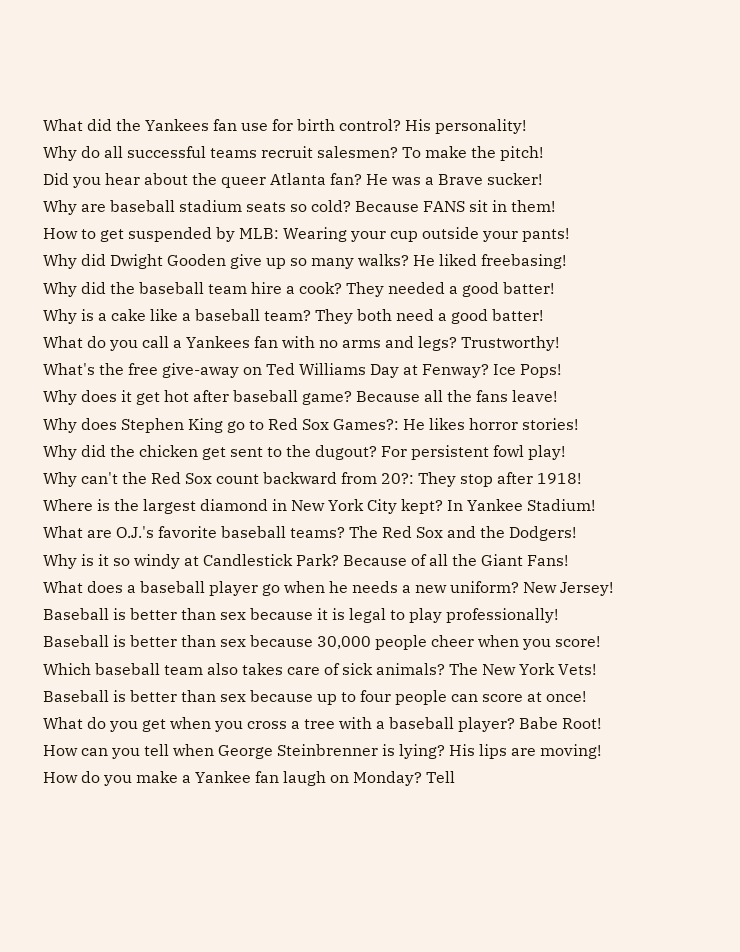What did the Yankees fan use for birth control? His personality!
Why do all successful teams recruit salesmen? To make the pitch!
Did you hear about the queer Atlanta fan? He was a Brave sucker!
Why are baseball stadium seats so cold? Because FANS sit in them!
How to get suspended by MLB: Wearing your cup outside your pants!
Why did Dwight Gooden give up so many walks? He liked freebasing!
Why did the baseball team hire a cook? They needed a good batter!
Why is a cake like a baseball team? They both need a good batter!
What do you call a Yankees fan with no arms and legs? Trustworthy!
What's the free give-away on Ted Williams Day at Fenway? Ice Pops!
Why does it get hot after baseball game? Because all the fans leave!
Why does Stephen King go to Red Sox Games?: He likes horror stories!
Why did the chicken get sent to the dugout? For persistent fowl play!
Why can't the Red Sox count backward from 20?: They stop after 1918!
Where is the largest diamond in New York City kept? In Yankee Stadium!
What are O.J.'s favorite baseball teams? The Red Sox and the Dodgers!
Why is it so windy at Candlestick Park? Because of all the Giant Fans!
What does a baseball player go when he needs a new uniform? New Jersey!
Baseball is better than sex because it is legal to play professionally!
Baseball is better than sex because 30,000 people cheer when you score!
Which baseball team also takes care of sick animals? The New York Vets!
Baseball is better than sex because up to four people can score at once!
What do you get when you cross a tree with a baseball player? Babe Root!
How can you tell when George Steinbrenner is lying? His lips are moving!
How do you make a Yankee fan laugh on Monday? Tell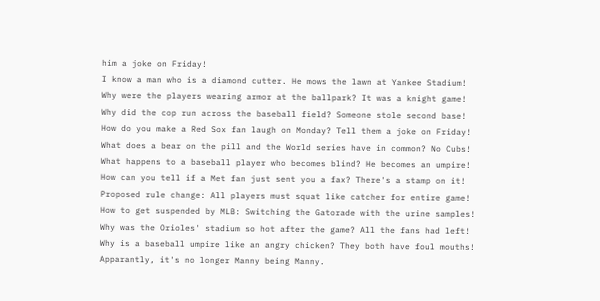him a joke on Friday!
I know a man who is a diamond cutter. He mows the lawn at Yankee Stadium!
Why were the players wearing armor at the ballpark? It was a knight game!
Why did the cop run across the baseball field? Someone stole second base!
How do you make a Red Sox fan laugh on Monday? Tell them a joke on Friday!
What does a bear on the pill and the World series have in common? No Cubs!
What happens to a baseball player who becomes blind? He becomes an umpire!
How can you tell if a Met fan just sent you a fax? There's a stamp on it!
Proposed rule change: All players must squat like catcher for entire game!
How to get suspended by MLB: Switching the Gatorade with the urine samples!
Why was the Orioles' stadium so hot after the game? All the fans had left!
Why is a baseball umpire like an angry chicken? They both have foul mouths!
Apparantly, it's no longer Manny being Manny.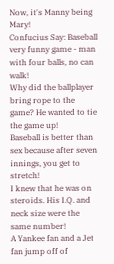Now, it's Manny being Mary!
Confucius Say: Baseball very funny game - man with four balls, no can walk!
Why did the ballplayer bring rope to the game? He wanted to tie the game up!
Baseball is better than sex because after seven innings, you get to stretch!
I knew that he was on steroids. His I.Q. and neck size were the same number!
A Yankee fan and a Jet fan jump off of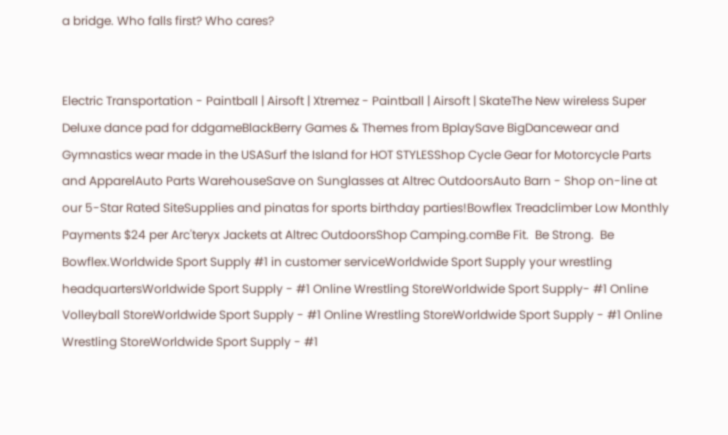a bridge. Who falls first? Who cares?


Electric Transportation - Paintball | Airsoft | Xtremez - Paintball | Airsoft | SkateThe New wireless Super Deluxe dance pad for ddgameBlackBerry Games & Themes from BplaySave BigDancewear and Gymnastics wear made in the USASurf the Island for HOT STYLESShop Cycle Gear for Motorcycle Parts and ApparelAuto Parts WarehouseSave on Sunglasses at Altrec OutdoorsAuto Barn - Shop on-line at our 5-Star Rated SiteSupplies and pinatas for sports birthday parties!Bowflex Treadclimber Low Monthly Payments $24 per Arc'teryx Jackets at Altrec OutdoorsShop Camping.comBe Fit.  Be Strong.  Be Bowflex.Worldwide Sport Supply #1 in customer serviceWorldwide Sport Supply your wrestling headquartersWorldwide Sport Supply - #1 Online Wrestling StoreWorldwide Sport Supply- #1 Online Volleyball StoreWorldwide Sport Supply - #1 Online Wrestling StoreWorldwide Sport Supply - #1 Online Wrestling StoreWorldwide Sport Supply - #1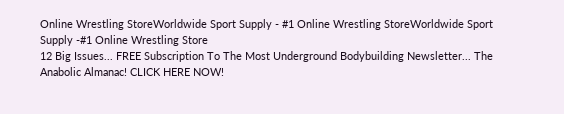Online Wrestling StoreWorldwide Sport Supply - #1 Online Wrestling StoreWorldwide Sport Supply -#1 Online Wrestling Store
12 Big Issues... FREE Subscription To The Most Underground Bodybuilding Newsletter... The Anabolic Almanac! CLICK HERE NOW!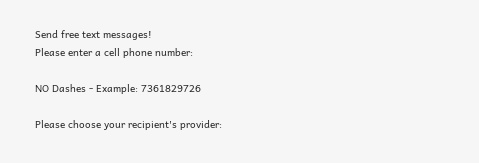Send free text messages!
Please enter a cell phone number:

NO Dashes - Example: 7361829726

Please choose your recipient's provider: